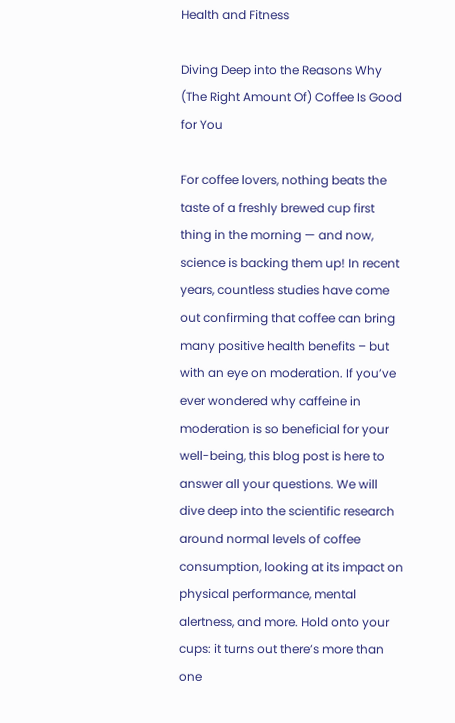Health and Fitness

Diving Deep into the Reasons Why (The Right Amount Of) Coffee Is Good for You

For coffee lovers, nothing beats the taste of a freshly brewed cup first thing in the morning — and now, science is backing them up! In recent years, countless studies have come out confirming that coffee can bring many positive health benefits – but with an eye on moderation. If you’ve ever wondered why caffeine in moderation is so beneficial for your well-being, this blog post is here to answer all your questions. We will dive deep into the scientific research around normal levels of coffee consumption, looking at its impact on physical performance, mental alertness, and more. Hold onto your cups: it turns out there’s more than one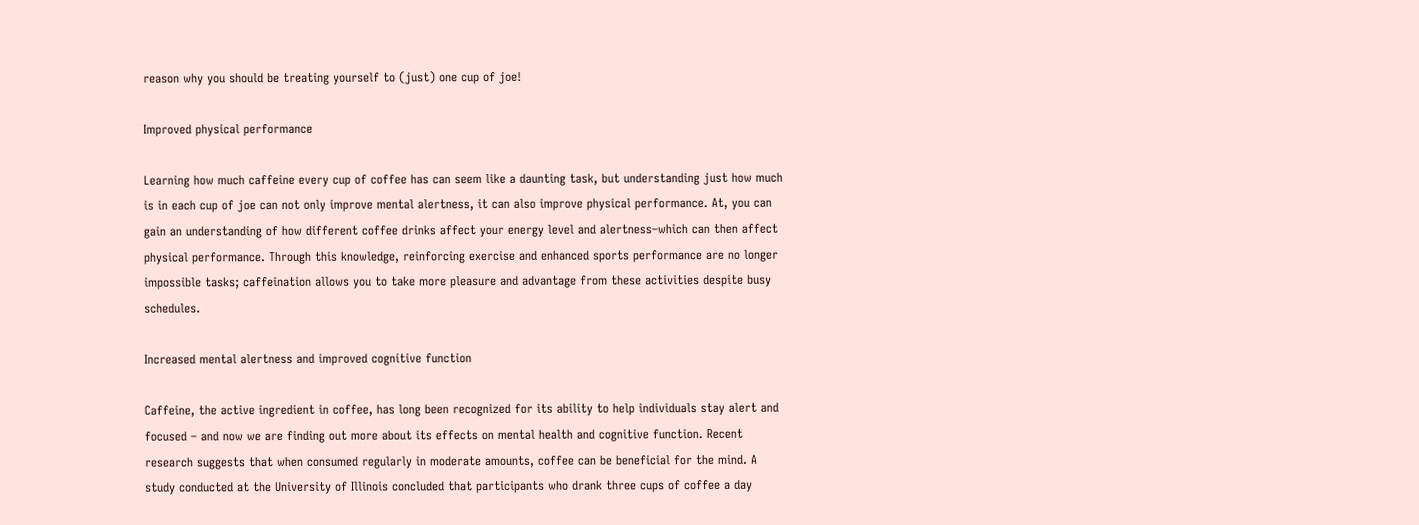reason why you should be treating yourself to (just) one cup of joe!

Improved physical performance

Learning how much caffeine every cup of coffee has can seem like a daunting task, but understanding just how much is in each cup of joe can not only improve mental alertness, it can also improve physical performance. At, you can gain an understanding of how different coffee drinks affect your energy level and alertness–which can then affect physical performance. Through this knowledge, reinforcing exercise and enhanced sports performance are no longer impossible tasks; caffeination allows you to take more pleasure and advantage from these activities despite busy schedules.

Increased mental alertness and improved cognitive function

Caffeine, the active ingredient in coffee, has long been recognized for its ability to help individuals stay alert and focused – and now we are finding out more about its effects on mental health and cognitive function. Recent research suggests that when consumed regularly in moderate amounts, coffee can be beneficial for the mind. A study conducted at the University of Illinois concluded that participants who drank three cups of coffee a day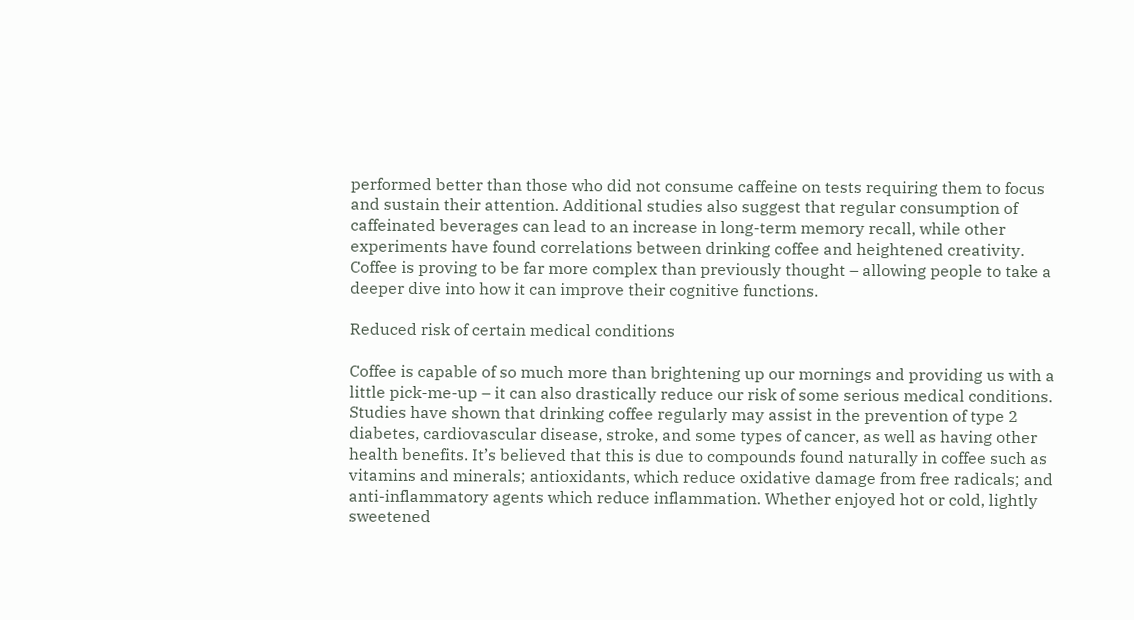performed better than those who did not consume caffeine on tests requiring them to focus and sustain their attention. Additional studies also suggest that regular consumption of caffeinated beverages can lead to an increase in long-term memory recall, while other experiments have found correlations between drinking coffee and heightened creativity. Coffee is proving to be far more complex than previously thought – allowing people to take a deeper dive into how it can improve their cognitive functions.

Reduced risk of certain medical conditions

Coffee is capable of so much more than brightening up our mornings and providing us with a little pick-me-up – it can also drastically reduce our risk of some serious medical conditions. Studies have shown that drinking coffee regularly may assist in the prevention of type 2 diabetes, cardiovascular disease, stroke, and some types of cancer, as well as having other health benefits. It’s believed that this is due to compounds found naturally in coffee such as vitamins and minerals; antioxidants, which reduce oxidative damage from free radicals; and anti-inflammatory agents which reduce inflammation. Whether enjoyed hot or cold, lightly sweetened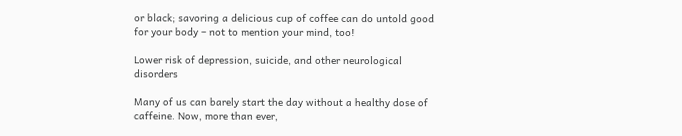or black; savoring a delicious cup of coffee can do untold good for your body – not to mention your mind, too!

Lower risk of depression, suicide, and other neurological disorders

Many of us can barely start the day without a healthy dose of caffeine. Now, more than ever,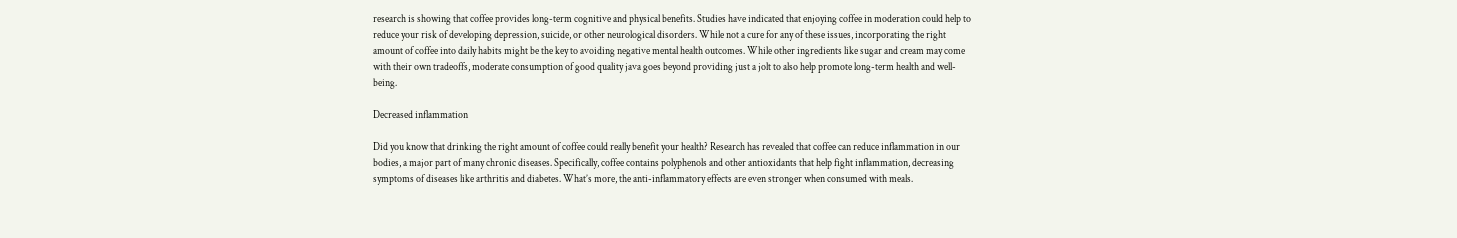research is showing that coffee provides long-term cognitive and physical benefits. Studies have indicated that enjoying coffee in moderation could help to reduce your risk of developing depression, suicide, or other neurological disorders. While not a cure for any of these issues, incorporating the right amount of coffee into daily habits might be the key to avoiding negative mental health outcomes. While other ingredients like sugar and cream may come with their own tradeoffs, moderate consumption of good quality java goes beyond providing just a jolt to also help promote long-term health and well-being.

Decreased inflammation

Did you know that drinking the right amount of coffee could really benefit your health? Research has revealed that coffee can reduce inflammation in our bodies, a major part of many chronic diseases. Specifically, coffee contains polyphenols and other antioxidants that help fight inflammation, decreasing symptoms of diseases like arthritis and diabetes. What’s more, the anti-inflammatory effects are even stronger when consumed with meals.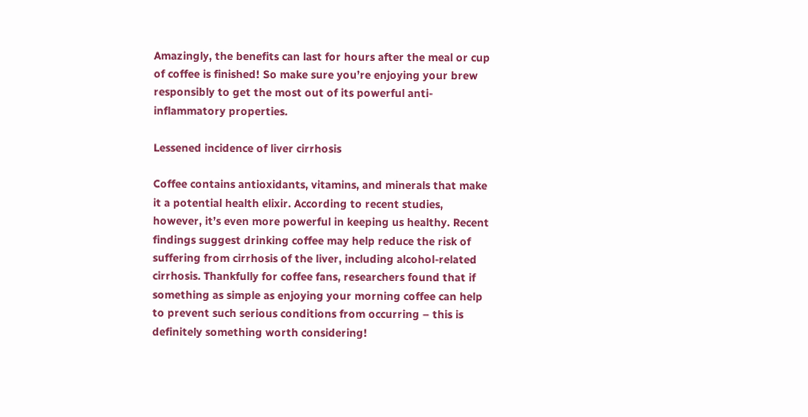Amazingly, the benefits can last for hours after the meal or cup of coffee is finished! So make sure you’re enjoying your brew responsibly to get the most out of its powerful anti-inflammatory properties.

Lessened incidence of liver cirrhosis

Coffee contains antioxidants, vitamins, and minerals that make it a potential health elixir. According to recent studies, however, it’s even more powerful in keeping us healthy. Recent findings suggest drinking coffee may help reduce the risk of suffering from cirrhosis of the liver, including alcohol-related cirrhosis. Thankfully for coffee fans, researchers found that if something as simple as enjoying your morning coffee can help to prevent such serious conditions from occurring – this is definitely something worth considering!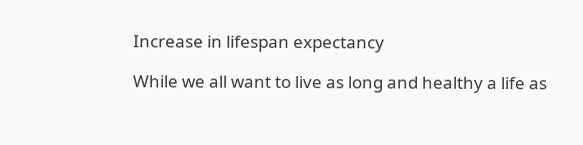Increase in lifespan expectancy

While we all want to live as long and healthy a life as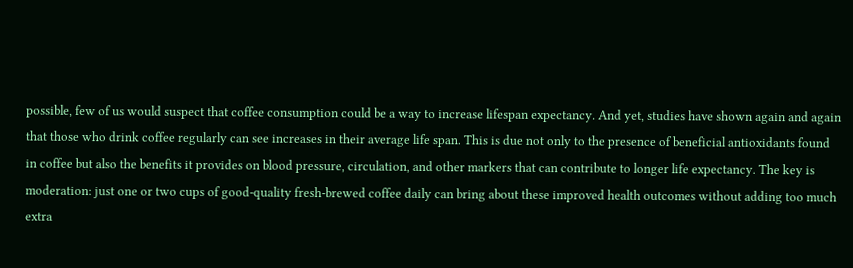possible, few of us would suspect that coffee consumption could be a way to increase lifespan expectancy. And yet, studies have shown again and again that those who drink coffee regularly can see increases in their average life span. This is due not only to the presence of beneficial antioxidants found in coffee but also the benefits it provides on blood pressure, circulation, and other markers that can contribute to longer life expectancy. The key is moderation: just one or two cups of good-quality fresh-brewed coffee daily can bring about these improved health outcomes without adding too much extra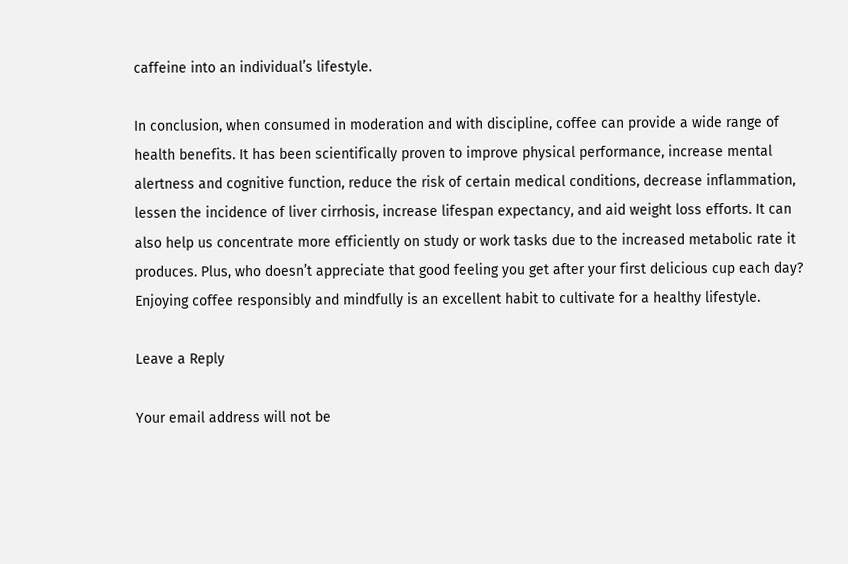caffeine into an individual’s lifestyle.

In conclusion, when consumed in moderation and with discipline, coffee can provide a wide range of health benefits. It has been scientifically proven to improve physical performance, increase mental alertness and cognitive function, reduce the risk of certain medical conditions, decrease inflammation, lessen the incidence of liver cirrhosis, increase lifespan expectancy, and aid weight loss efforts. It can also help us concentrate more efficiently on study or work tasks due to the increased metabolic rate it produces. Plus, who doesn’t appreciate that good feeling you get after your first delicious cup each day? Enjoying coffee responsibly and mindfully is an excellent habit to cultivate for a healthy lifestyle.

Leave a Reply

Your email address will not be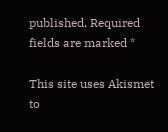published. Required fields are marked *

This site uses Akismet to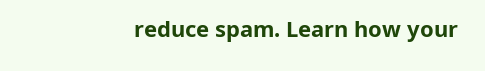reduce spam. Learn how your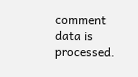comment data is processed.